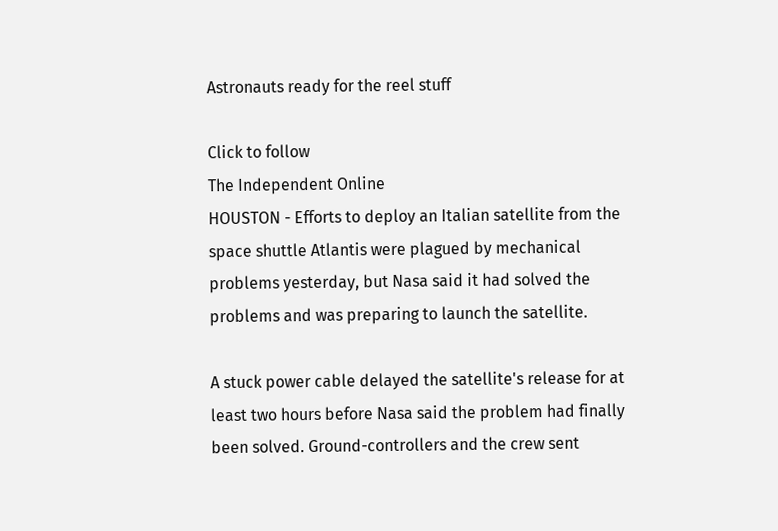Astronauts ready for the reel stuff

Click to follow
The Independent Online
HOUSTON - Efforts to deploy an Italian satellite from the space shuttle Atlantis were plagued by mechanical problems yesterday, but Nasa said it had solved the problems and was preparing to launch the satellite.

A stuck power cable delayed the satellite's release for at least two hours before Nasa said the problem had finally been solved. Ground-controllers and the crew sent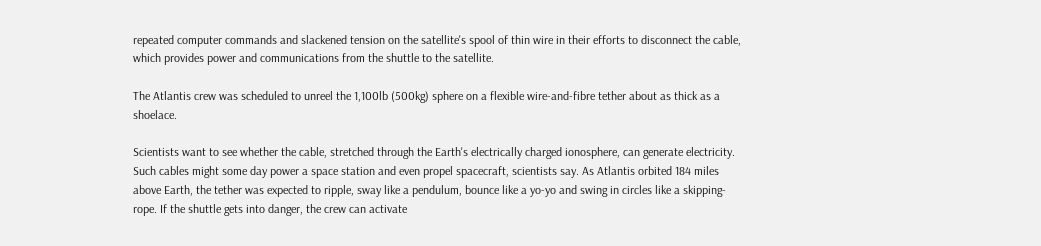repeated computer commands and slackened tension on the satellite's spool of thin wire in their efforts to disconnect the cable, which provides power and communications from the shuttle to the satellite.

The Atlantis crew was scheduled to unreel the 1,100lb (500kg) sphere on a flexible wire-and-fibre tether about as thick as a shoelace.

Scientists want to see whether the cable, stretched through the Earth's electrically charged ionosphere, can generate electricity. Such cables might some day power a space station and even propel spacecraft, scientists say. As Atlantis orbited 184 miles above Earth, the tether was expected to ripple, sway like a pendulum, bounce like a yo-yo and swing in circles like a skipping- rope. If the shuttle gets into danger, the crew can activate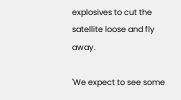explosives to cut the satellite loose and fly away.

'We expect to see some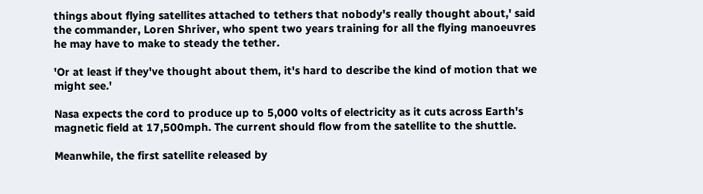things about flying satellites attached to tethers that nobody's really thought about,' said the commander, Loren Shriver, who spent two years training for all the flying manoeuvres he may have to make to steady the tether.

'Or at least if they've thought about them, it's hard to describe the kind of motion that we might see.'

Nasa expects the cord to produce up to 5,000 volts of electricity as it cuts across Earth's magnetic field at 17,500mph. The current should flow from the satellite to the shuttle.

Meanwhile, the first satellite released by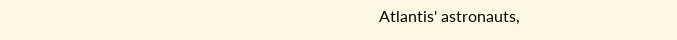Atlantis' astronauts,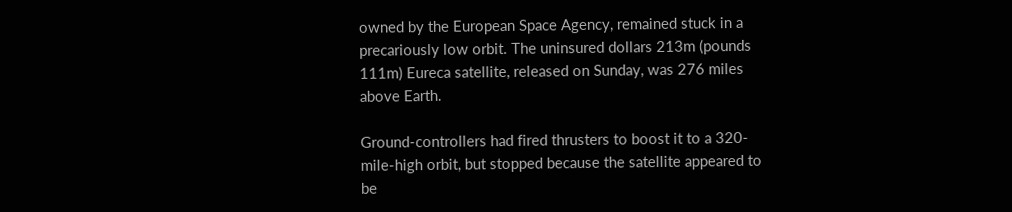owned by the European Space Agency, remained stuck in a precariously low orbit. The uninsured dollars 213m (pounds 111m) Eureca satellite, released on Sunday, was 276 miles above Earth.

Ground-controllers had fired thrusters to boost it to a 320-mile-high orbit, but stopped because the satellite appeared to be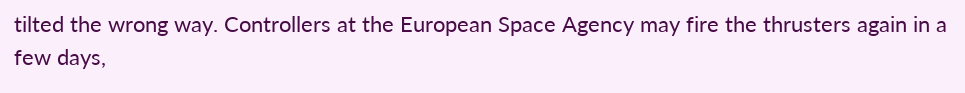tilted the wrong way. Controllers at the European Space Agency may fire the thrusters again in a few days,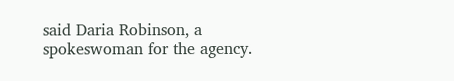said Daria Robinson, a spokeswoman for the agency.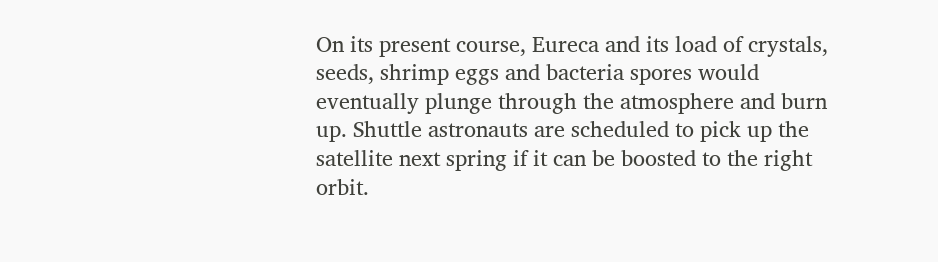On its present course, Eureca and its load of crystals, seeds, shrimp eggs and bacteria spores would eventually plunge through the atmosphere and burn up. Shuttle astronauts are scheduled to pick up the satellite next spring if it can be boosted to the right orbit.